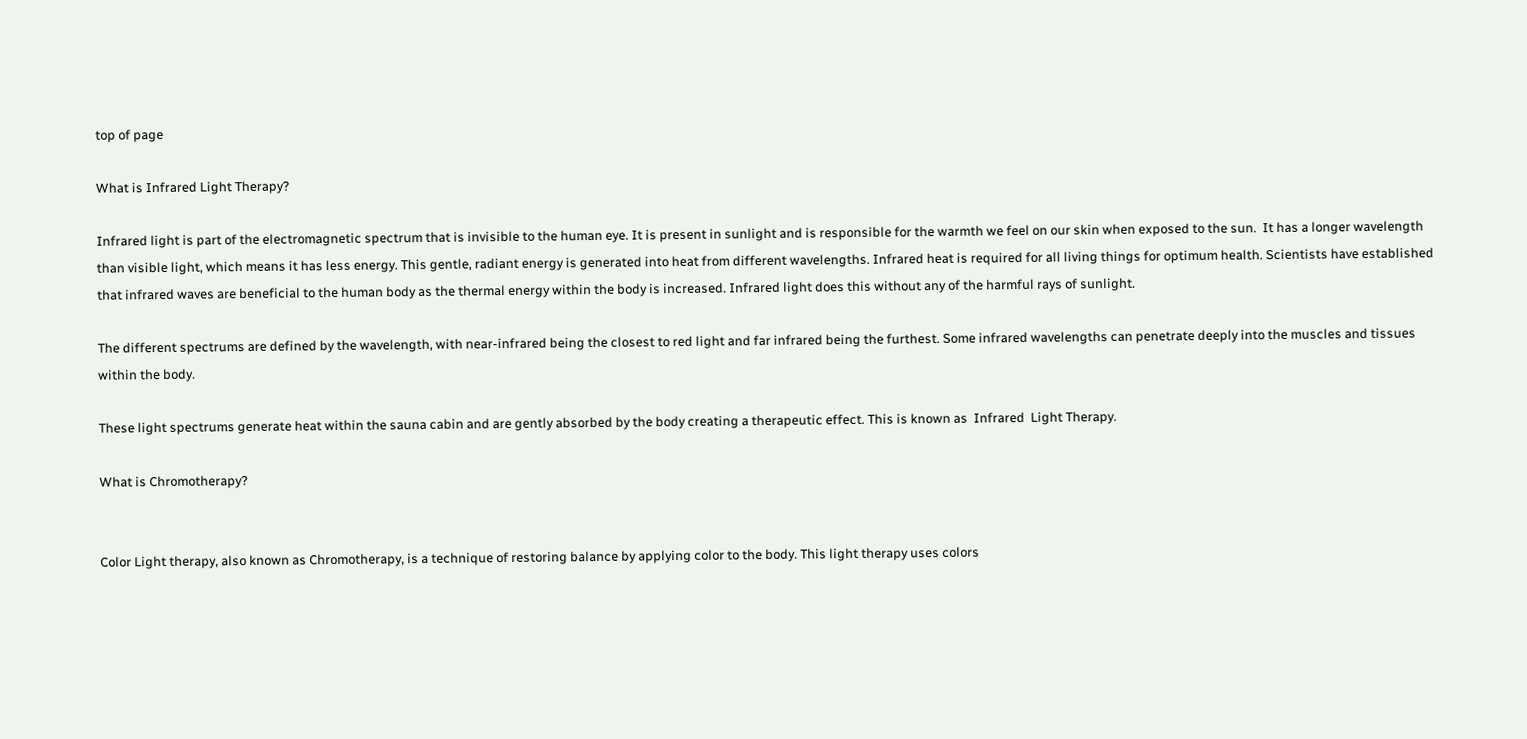top of page

What is Infrared Light Therapy?

Infrared light is part of the electromagnetic spectrum that is invisible to the human eye. It is present in sunlight and is responsible for the warmth we feel on our skin when exposed to the sun.  It has a longer wavelength than visible light, which means it has less energy. This gentle, radiant energy is generated into heat from different wavelengths. Infrared heat is required for all living things for optimum health. Scientists have established that infrared waves are beneficial to the human body as the thermal energy within the body is increased. Infrared light does this without any of the harmful rays of sunlight.

The different spectrums are defined by the wavelength, with near-infrared being the closest to red light and far infrared being the furthest. Some infrared wavelengths can penetrate deeply into the muscles and tissues within the body.

These light spectrums generate heat within the sauna cabin and are gently absorbed by the body creating a therapeutic effect. This is known as  Infrared  Light Therapy.

What is Chromotherapy?


Color Light therapy, also known as Chromotherapy, is a technique of restoring balance by applying color to the body. This light therapy uses colors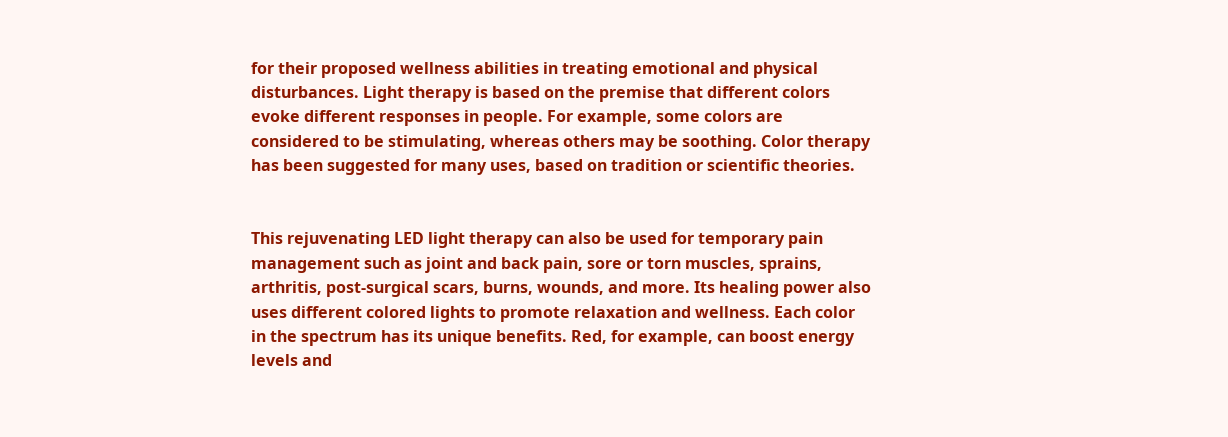for their proposed wellness abilities in treating emotional and physical disturbances. Light therapy is based on the premise that different colors evoke different responses in people. For example, some colors are considered to be stimulating, whereas others may be soothing. Color therapy has been suggested for many uses, based on tradition or scientific theories.


This rejuvenating LED light therapy can also be used for temporary pain management such as joint and back pain, sore or torn muscles, sprains, arthritis, post-surgical scars, burns, wounds, and more. Its healing power also uses different colored lights to promote relaxation and wellness. Each color in the spectrum has its unique benefits. Red, for example, can boost energy levels and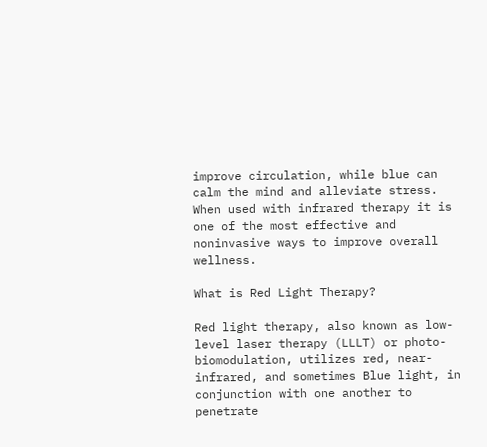improve circulation, while blue can calm the mind and alleviate stress. When used with infrared therapy it is one of the most effective and noninvasive ways to improve overall wellness.

What is Red Light Therapy?

Red light therapy, also known as low-level laser therapy (LLLT) or photo-biomodulation, utilizes red, near-infrared, and sometimes Blue light, in conjunction with one another to penetrate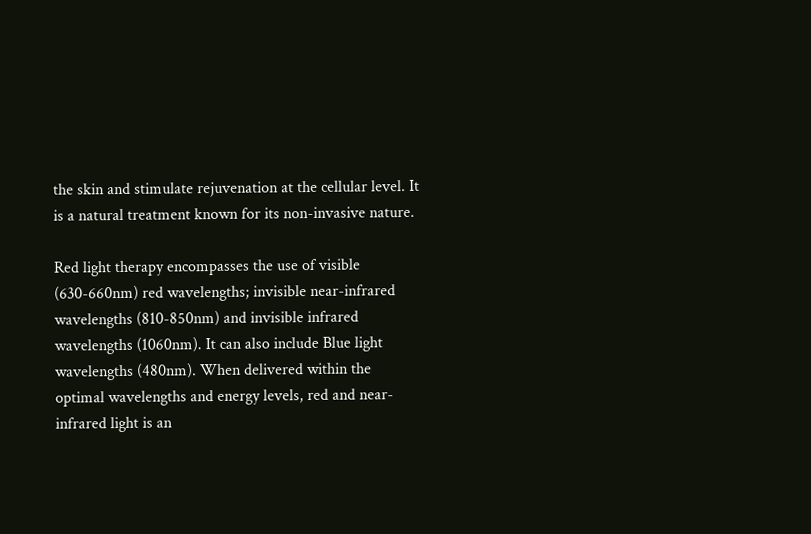the skin and stimulate rejuvenation at the cellular level. It is a natural treatment known for its non-invasive nature.

Red light therapy encompasses the use of visible (630-660nm) red wavelengths; invisible near-infrared wavelengths (810-850nm) and invisible infrared wavelengths (1060nm). It can also include Blue light wavelengths (480nm). When delivered within the optimal wavelengths and energy levels, red and near-infrared light is an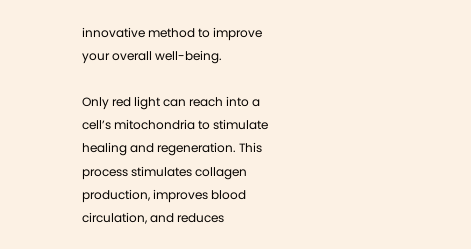innovative method to improve your overall well-being.

Only red light can reach into a cell’s mitochondria to stimulate healing and regeneration. This process stimulates collagen production, improves blood circulation, and reduces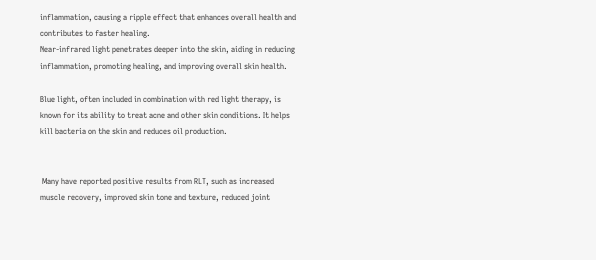inflammation, causing a ripple effect that enhances overall health and contributes to faster healing.
Near-infrared light penetrates deeper into the skin, aiding in reducing inflammation, promoting healing, and improving overall skin health.

Blue light, often included in combination with red light therapy, is known for its ability to treat acne and other skin conditions. It helps kill bacteria on the skin and reduces oil production.


 Many have reported positive results from RLT, such as increased muscle recovery, improved skin tone and texture, reduced joint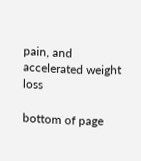pain, and accelerated weight loss

bottom of page